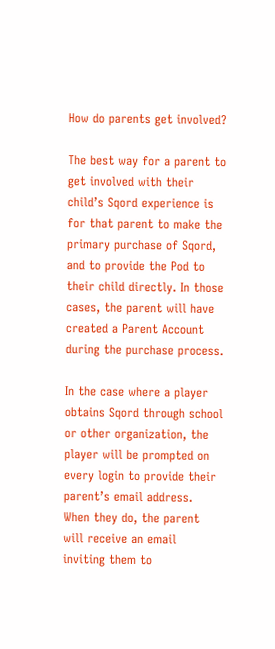How do parents get involved?

The best way for a parent to get involved with their child’s Sqord experience is for that parent to make the primary purchase of Sqord, and to provide the Pod to their child directly. In those cases, the parent will have created a Parent Account during the purchase process.

In the case where a player obtains Sqord through school or other organization, the player will be prompted on every login to provide their parent’s email address. When they do, the parent will receive an email inviting them to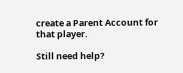create a Parent Account for that player.

Still need help?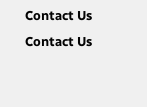Contact Us Contact Us